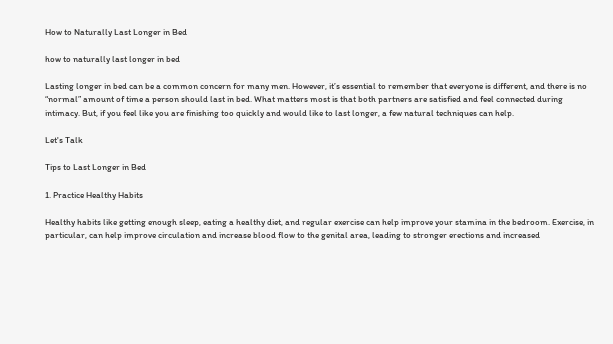How to Naturally Last Longer in Bed

how to naturally last longer in bed

Lasting longer in bed can be a common concern for many men. However, it’s essential to remember that everyone is different, and there is no “normal” amount of time a person should last in bed. What matters most is that both partners are satisfied and feel connected during intimacy. But, if you feel like you are finishing too quickly and would like to last longer, a few natural techniques can help.

Let's Talk

Tips to Last Longer in Bed

1. Practice Healthy Habits

Healthy habits like getting enough sleep, eating a healthy diet, and regular exercise can help improve your stamina in the bedroom. Exercise, in particular, can help improve circulation and increase blood flow to the genital area, leading to stronger erections and increased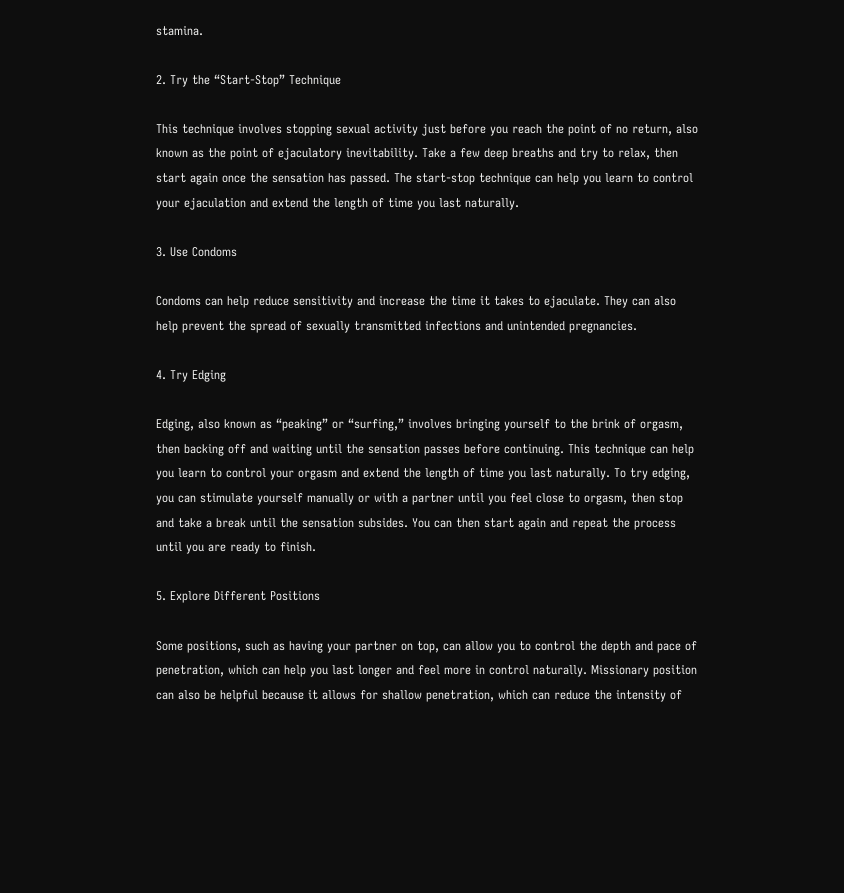stamina.

2. Try the “Start-Stop” Technique

This technique involves stopping sexual activity just before you reach the point of no return, also known as the point of ejaculatory inevitability. Take a few deep breaths and try to relax, then start again once the sensation has passed. The start-stop technique can help you learn to control your ejaculation and extend the length of time you last naturally.

3. Use Condoms

Condoms can help reduce sensitivity and increase the time it takes to ejaculate. They can also help prevent the spread of sexually transmitted infections and unintended pregnancies.

4. Try Edging

Edging, also known as “peaking” or “surfing,” involves bringing yourself to the brink of orgasm, then backing off and waiting until the sensation passes before continuing. This technique can help you learn to control your orgasm and extend the length of time you last naturally. To try edging, you can stimulate yourself manually or with a partner until you feel close to orgasm, then stop and take a break until the sensation subsides. You can then start again and repeat the process until you are ready to finish.

5. Explore Different Positions

Some positions, such as having your partner on top, can allow you to control the depth and pace of penetration, which can help you last longer and feel more in control naturally. Missionary position can also be helpful because it allows for shallow penetration, which can reduce the intensity of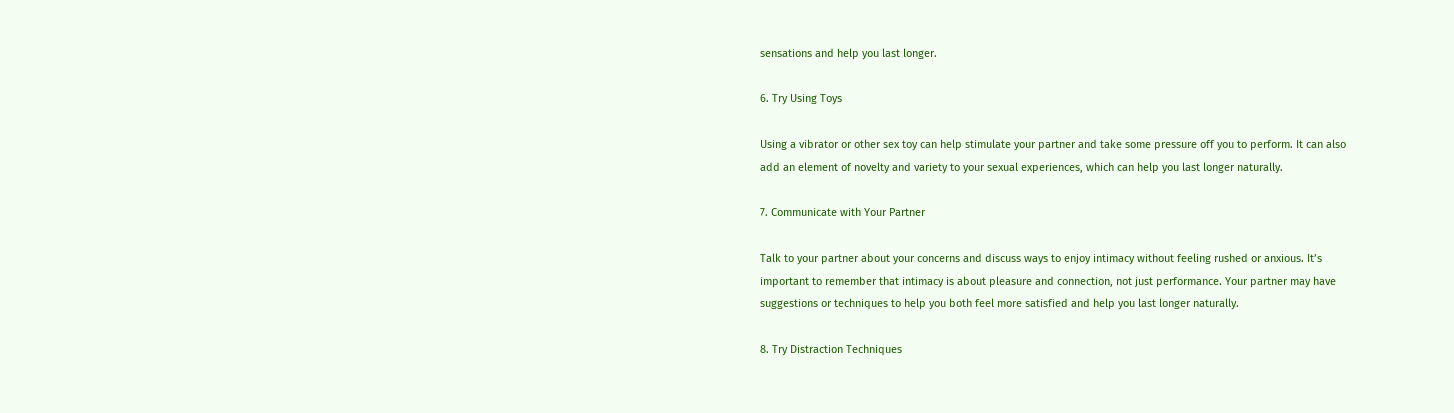sensations and help you last longer.

6. Try Using Toys

Using a vibrator or other sex toy can help stimulate your partner and take some pressure off you to perform. It can also add an element of novelty and variety to your sexual experiences, which can help you last longer naturally.

7. Communicate with Your Partner

Talk to your partner about your concerns and discuss ways to enjoy intimacy without feeling rushed or anxious. It’s important to remember that intimacy is about pleasure and connection, not just performance. Your partner may have suggestions or techniques to help you both feel more satisfied and help you last longer naturally.

8. Try Distraction Techniques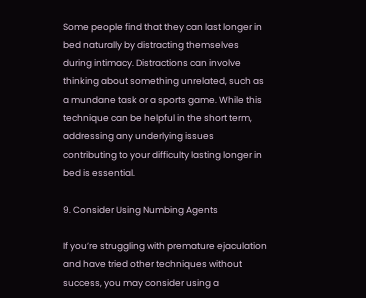Some people find that they can last longer in bed naturally by distracting themselves during intimacy. Distractions can involve thinking about something unrelated, such as a mundane task or a sports game. While this technique can be helpful in the short term, addressing any underlying issues contributing to your difficulty lasting longer in bed is essential.

9. Consider Using Numbing Agents

If you’re struggling with premature ejaculation and have tried other techniques without success, you may consider using a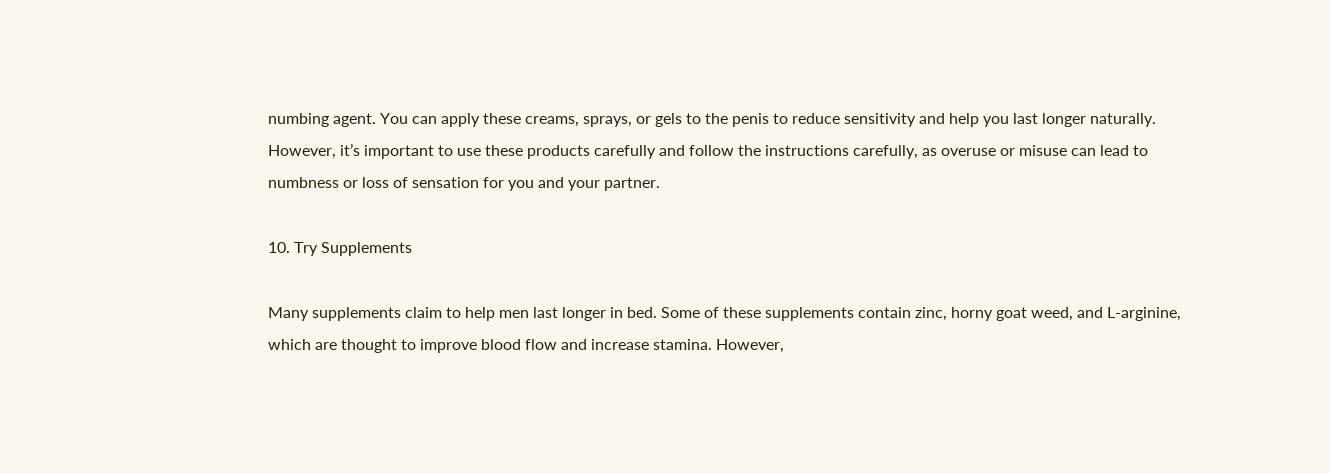numbing agent. You can apply these creams, sprays, or gels to the penis to reduce sensitivity and help you last longer naturally. However, it’s important to use these products carefully and follow the instructions carefully, as overuse or misuse can lead to numbness or loss of sensation for you and your partner.

10. Try Supplements

Many supplements claim to help men last longer in bed. Some of these supplements contain zinc, horny goat weed, and L-arginine, which are thought to improve blood flow and increase stamina. However,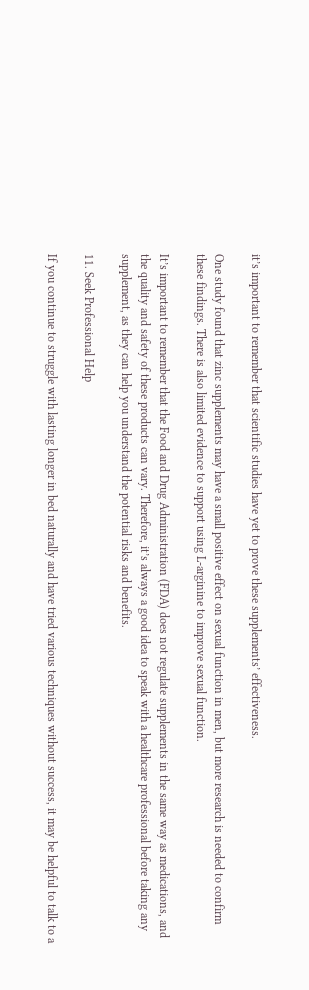it’s important to remember that scientific studies have yet to prove these supplements’ effectiveness.

One study found that zinc supplements may have a small positive effect on sexual function in men, but more research is needed to confirm these findings. There is also limited evidence to support using L-arginine to improve sexual function.

It’s important to remember that the Food and Drug Administration (FDA) does not regulate supplements in the same way as medications, and the quality and safety of these products can vary. Therefore, it’s always a good idea to speak with a healthcare professional before taking any supplement, as they can help you understand the potential risks and benefits.

11. Seek Professional Help

If you continue to struggle with lasting longer in bed naturally and have tried various techniques without success, it may be helpful to talk to a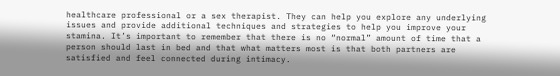healthcare professional or a sex therapist. They can help you explore any underlying issues and provide additional techniques and strategies to help you improve your stamina. It’s important to remember that there is no “normal” amount of time that a person should last in bed and that what matters most is that both partners are satisfied and feel connected during intimacy.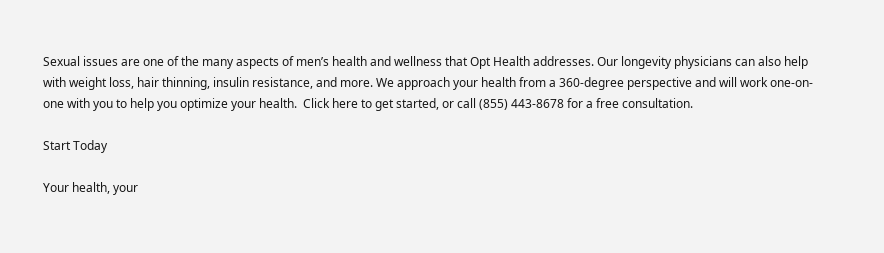Sexual issues are one of the many aspects of men’s health and wellness that Opt Health addresses. Our longevity physicians can also help with weight loss, hair thinning, insulin resistance, and more. We approach your health from a 360-degree perspective and will work one-on-one with you to help you optimize your health.  Click here to get started, or call (855) 443-8678 for a free consultation.

Start Today

Your health, your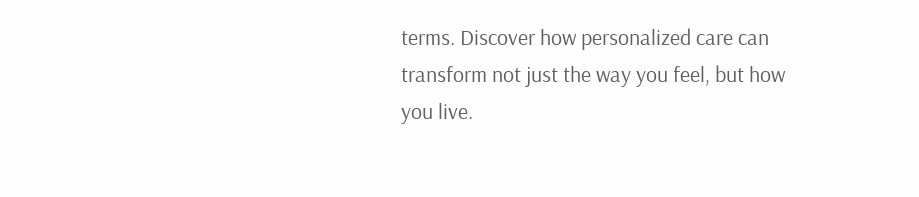terms. Discover how personalized care can transform not just the way you feel, but how you live.